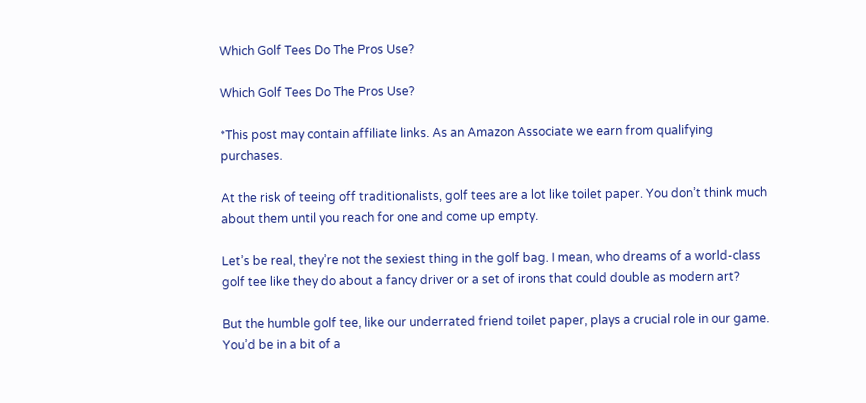Which Golf Tees Do The Pros Use?

Which Golf Tees Do The Pros Use?

*This post may contain affiliate links. As an Amazon Associate we earn from qualifying purchases.

At the risk of teeing off traditionalists, golf tees are a lot like toilet paper. You don’t think much about them until you reach for one and come up empty.

Let’s be real, they’re not the sexiest thing in the golf bag. I mean, who dreams of a world-class golf tee like they do about a fancy driver or a set of irons that could double as modern art?

But the humble golf tee, like our underrated friend toilet paper, plays a crucial role in our game. You’d be in a bit of a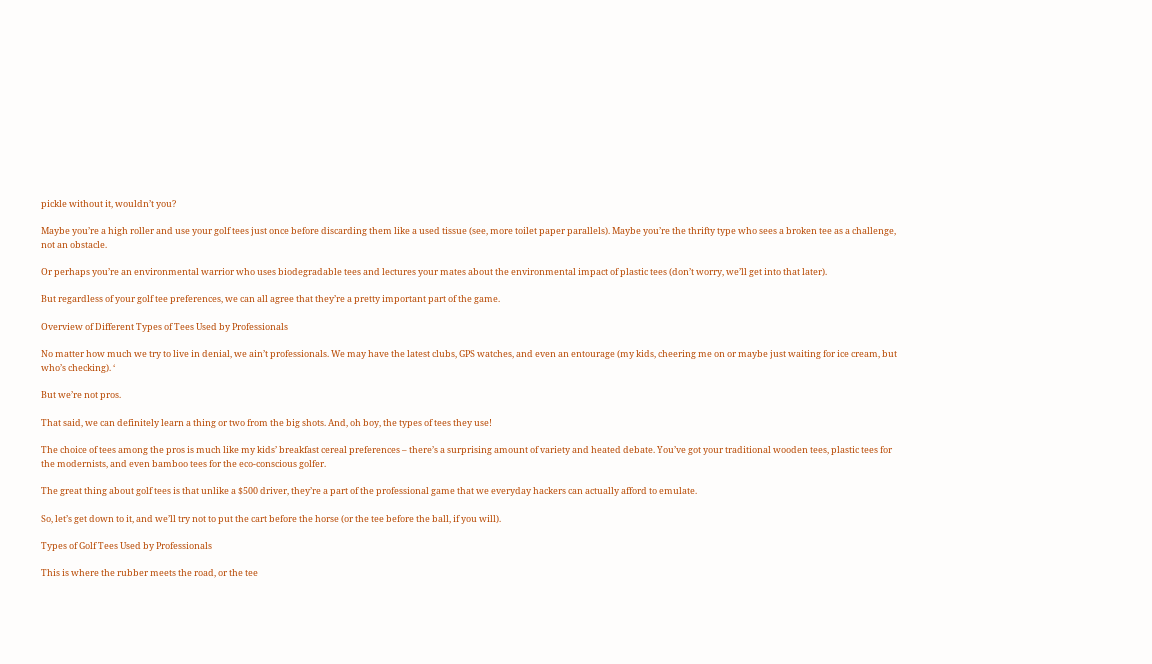pickle without it, wouldn’t you?

Maybe you’re a high roller and use your golf tees just once before discarding them like a used tissue (see, more toilet paper parallels). Maybe you’re the thrifty type who sees a broken tee as a challenge, not an obstacle.

Or perhaps you’re an environmental warrior who uses biodegradable tees and lectures your mates about the environmental impact of plastic tees (don’t worry, we’ll get into that later).

But regardless of your golf tee preferences, we can all agree that they’re a pretty important part of the game.

Overview of Different Types of Tees Used by Professionals

No matter how much we try to live in denial, we ain’t professionals. We may have the latest clubs, GPS watches, and even an entourage (my kids, cheering me on or maybe just waiting for ice cream, but who’s checking). ‘

But we’re not pros.

That said, we can definitely learn a thing or two from the big shots. And, oh boy, the types of tees they use!

The choice of tees among the pros is much like my kids’ breakfast cereal preferences – there’s a surprising amount of variety and heated debate. You’ve got your traditional wooden tees, plastic tees for the modernists, and even bamboo tees for the eco-conscious golfer.

The great thing about golf tees is that unlike a $500 driver, they’re a part of the professional game that we everyday hackers can actually afford to emulate.

So, let’s get down to it, and we’ll try not to put the cart before the horse (or the tee before the ball, if you will).

Types of Golf Tees Used by Professionals

This is where the rubber meets the road, or the tee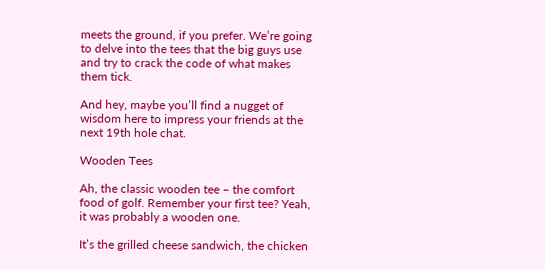meets the ground, if you prefer. We’re going to delve into the tees that the big guys use and try to crack the code of what makes them tick.

And hey, maybe you’ll find a nugget of wisdom here to impress your friends at the next 19th hole chat.

Wooden Tees

Ah, the classic wooden tee – the comfort food of golf. Remember your first tee? Yeah, it was probably a wooden one.

It’s the grilled cheese sandwich, the chicken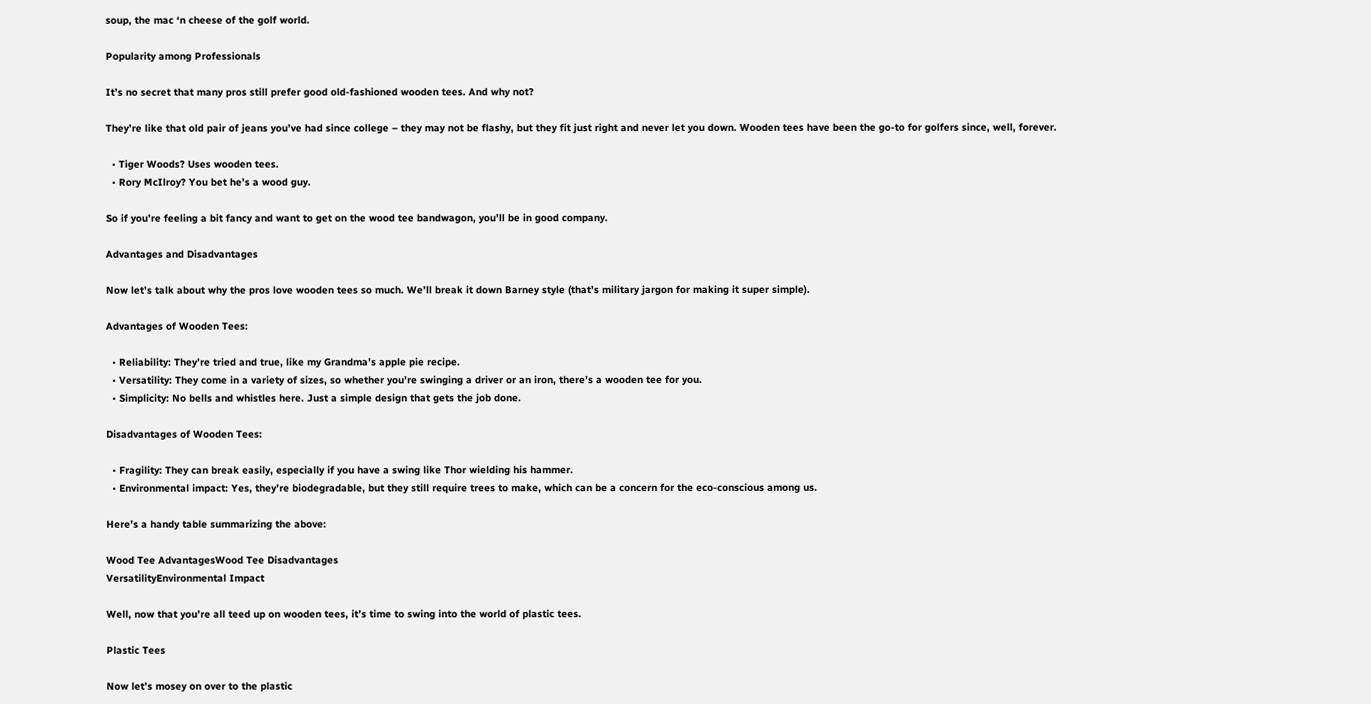soup, the mac ‘n cheese of the golf world.

Popularity among Professionals

It’s no secret that many pros still prefer good old-fashioned wooden tees. And why not?

They’re like that old pair of jeans you’ve had since college – they may not be flashy, but they fit just right and never let you down. Wooden tees have been the go-to for golfers since, well, forever.

  • Tiger Woods? Uses wooden tees.
  • Rory McIlroy? You bet he’s a wood guy.

So if you’re feeling a bit fancy and want to get on the wood tee bandwagon, you’ll be in good company.

Advantages and Disadvantages

Now let’s talk about why the pros love wooden tees so much. We’ll break it down Barney style (that’s military jargon for making it super simple).

Advantages of Wooden Tees:

  • Reliability: They’re tried and true, like my Grandma’s apple pie recipe.
  • Versatility: They come in a variety of sizes, so whether you’re swinging a driver or an iron, there’s a wooden tee for you.
  • Simplicity: No bells and whistles here. Just a simple design that gets the job done.

Disadvantages of Wooden Tees:

  • Fragility: They can break easily, especially if you have a swing like Thor wielding his hammer.
  • Environmental impact: Yes, they’re biodegradable, but they still require trees to make, which can be a concern for the eco-conscious among us.

Here’s a handy table summarizing the above:

Wood Tee AdvantagesWood Tee Disadvantages
VersatilityEnvironmental Impact

Well, now that you’re all teed up on wooden tees, it’s time to swing into the world of plastic tees.

Plastic Tees

Now let’s mosey on over to the plastic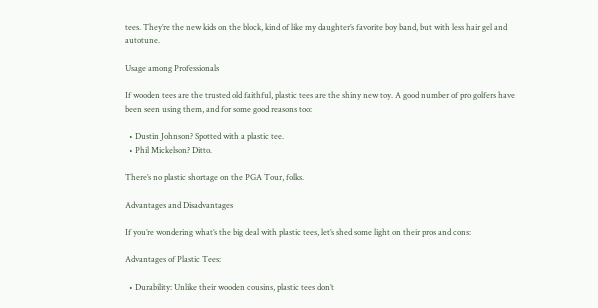tees. They’re the new kids on the block, kind of like my daughter’s favorite boy band, but with less hair gel and autotune.

Usage among Professionals

If wooden tees are the trusted old faithful, plastic tees are the shiny new toy. A good number of pro golfers have been seen using them, and for some good reasons too:

  • Dustin Johnson? Spotted with a plastic tee.
  • Phil Mickelson? Ditto.

There’s no plastic shortage on the PGA Tour, folks.

Advantages and Disadvantages

If you’re wondering what’s the big deal with plastic tees, let’s shed some light on their pros and cons:

Advantages of Plastic Tees:

  • Durability: Unlike their wooden cousins, plastic tees don’t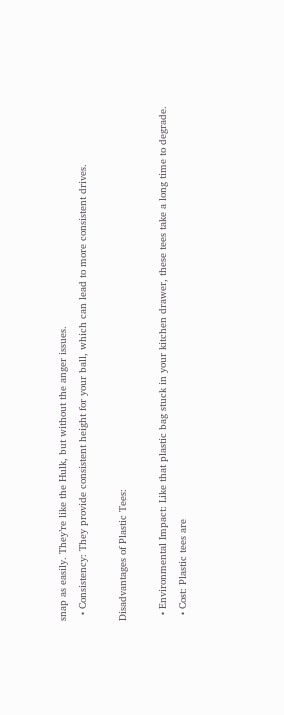snap as easily. They’re like the Hulk, but without the anger issues.
  • Consistency: They provide consistent height for your ball, which can lead to more consistent drives.

Disadvantages of Plastic Tees:

  • Environmental Impact: Like that plastic bag stuck in your kitchen drawer, these tees take a long time to degrade.
  • Cost: Plastic tees are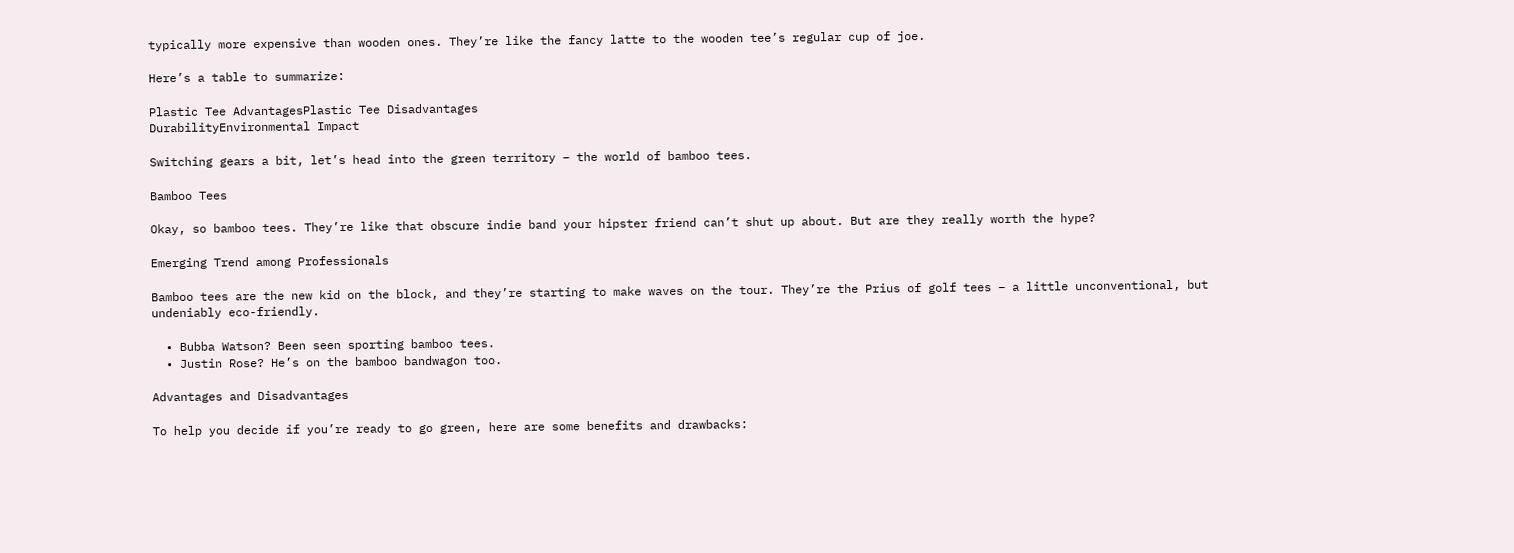typically more expensive than wooden ones. They’re like the fancy latte to the wooden tee’s regular cup of joe.

Here’s a table to summarize:

Plastic Tee AdvantagesPlastic Tee Disadvantages
DurabilityEnvironmental Impact

Switching gears a bit, let’s head into the green territory – the world of bamboo tees.

Bamboo Tees

Okay, so bamboo tees. They’re like that obscure indie band your hipster friend can’t shut up about. But are they really worth the hype?

Emerging Trend among Professionals

Bamboo tees are the new kid on the block, and they’re starting to make waves on the tour. They’re the Prius of golf tees – a little unconventional, but undeniably eco-friendly.

  • Bubba Watson? Been seen sporting bamboo tees.
  • Justin Rose? He’s on the bamboo bandwagon too.

Advantages and Disadvantages

To help you decide if you’re ready to go green, here are some benefits and drawbacks: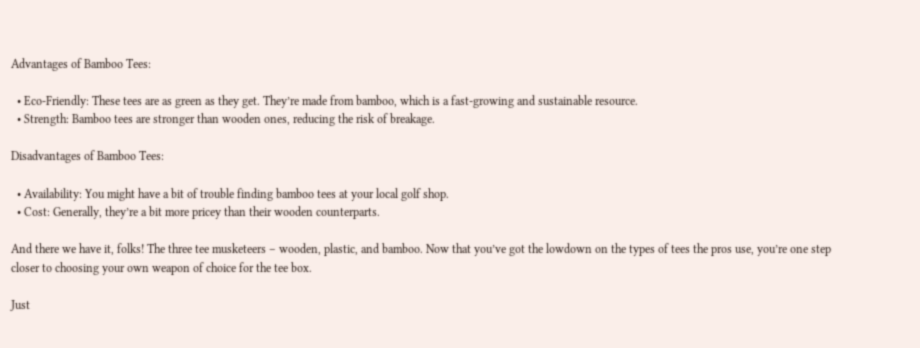Advantages of Bamboo Tees:

  • Eco-Friendly: These tees are as green as they get. They’re made from bamboo, which is a fast-growing and sustainable resource.
  • Strength: Bamboo tees are stronger than wooden ones, reducing the risk of breakage.

Disadvantages of Bamboo Tees:

  • Availability: You might have a bit of trouble finding bamboo tees at your local golf shop.
  • Cost: Generally, they’re a bit more pricey than their wooden counterparts.

And there we have it, folks! The three tee musketeers – wooden, plastic, and bamboo. Now that you’ve got the lowdown on the types of tees the pros use, you’re one step closer to choosing your own weapon of choice for the tee box.

Just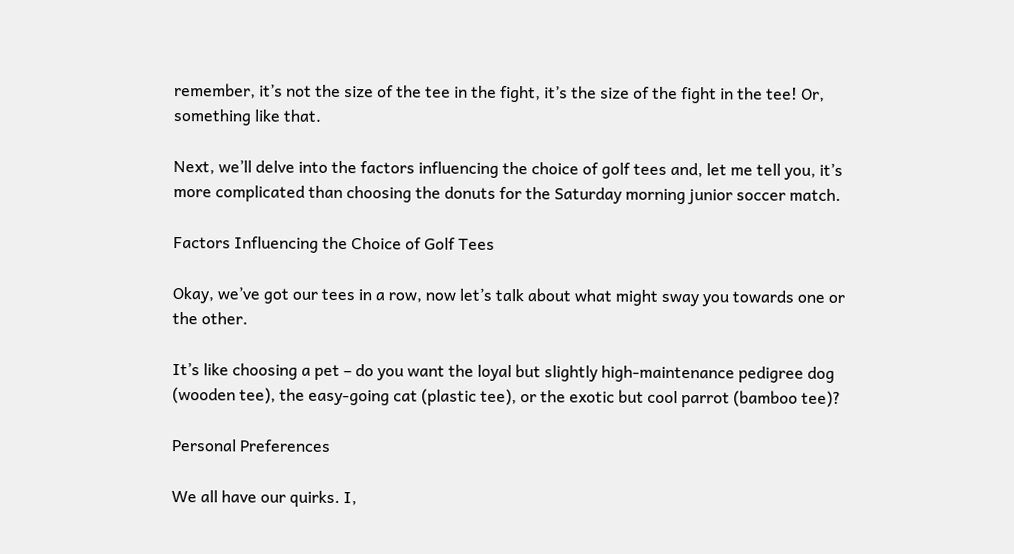remember, it’s not the size of the tee in the fight, it’s the size of the fight in the tee! Or, something like that.

Next, we’ll delve into the factors influencing the choice of golf tees and, let me tell you, it’s more complicated than choosing the donuts for the Saturday morning junior soccer match.

Factors Influencing the Choice of Golf Tees

Okay, we’ve got our tees in a row, now let’s talk about what might sway you towards one or the other.

It’s like choosing a pet – do you want the loyal but slightly high-maintenance pedigree dog (wooden tee), the easy-going cat (plastic tee), or the exotic but cool parrot (bamboo tee)?

Personal Preferences

We all have our quirks. I,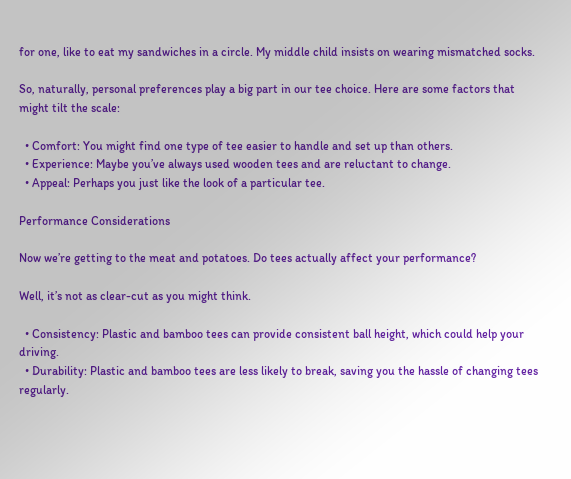for one, like to eat my sandwiches in a circle. My middle child insists on wearing mismatched socks.

So, naturally, personal preferences play a big part in our tee choice. Here are some factors that might tilt the scale:

  • Comfort: You might find one type of tee easier to handle and set up than others.
  • Experience: Maybe you’ve always used wooden tees and are reluctant to change.
  • Appeal: Perhaps you just like the look of a particular tee.

Performance Considerations

Now we’re getting to the meat and potatoes. Do tees actually affect your performance?

Well, it’s not as clear-cut as you might think.

  • Consistency: Plastic and bamboo tees can provide consistent ball height, which could help your driving.
  • Durability: Plastic and bamboo tees are less likely to break, saving you the hassle of changing tees regularly.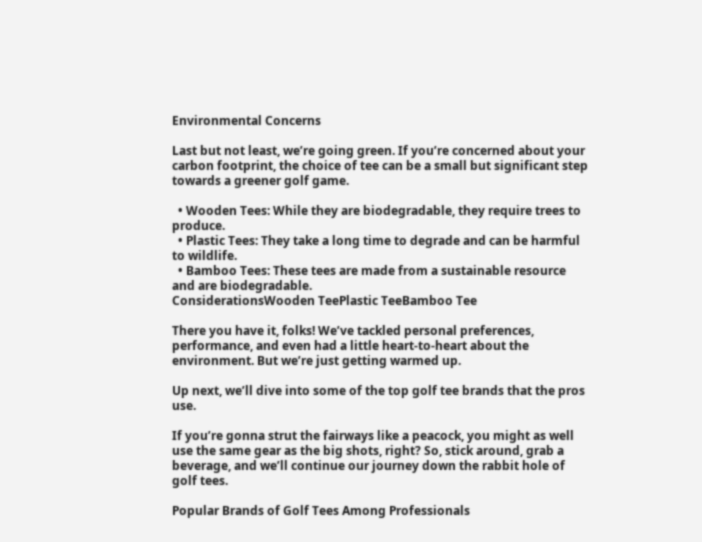Environmental Concerns

Last but not least, we’re going green. If you’re concerned about your carbon footprint, the choice of tee can be a small but significant step towards a greener golf game.

  • Wooden Tees: While they are biodegradable, they require trees to produce.
  • Plastic Tees: They take a long time to degrade and can be harmful to wildlife.
  • Bamboo Tees: These tees are made from a sustainable resource and are biodegradable.
ConsiderationsWooden TeePlastic TeeBamboo Tee

There you have it, folks! We’ve tackled personal preferences, performance, and even had a little heart-to-heart about the environment. But we’re just getting warmed up.

Up next, we’ll dive into some of the top golf tee brands that the pros use.

If you’re gonna strut the fairways like a peacock, you might as well use the same gear as the big shots, right? So, stick around, grab a beverage, and we’ll continue our journey down the rabbit hole of golf tees.

Popular Brands of Golf Tees Among Professionals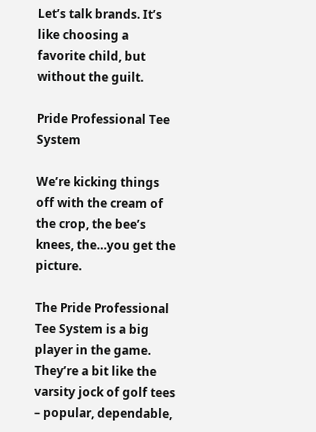Let’s talk brands. It’s like choosing a favorite child, but without the guilt.

Pride Professional Tee System

We’re kicking things off with the cream of the crop, the bee’s knees, the…you get the picture.

The Pride Professional Tee System is a big player in the game. They’re a bit like the varsity jock of golf tees – popular, dependable,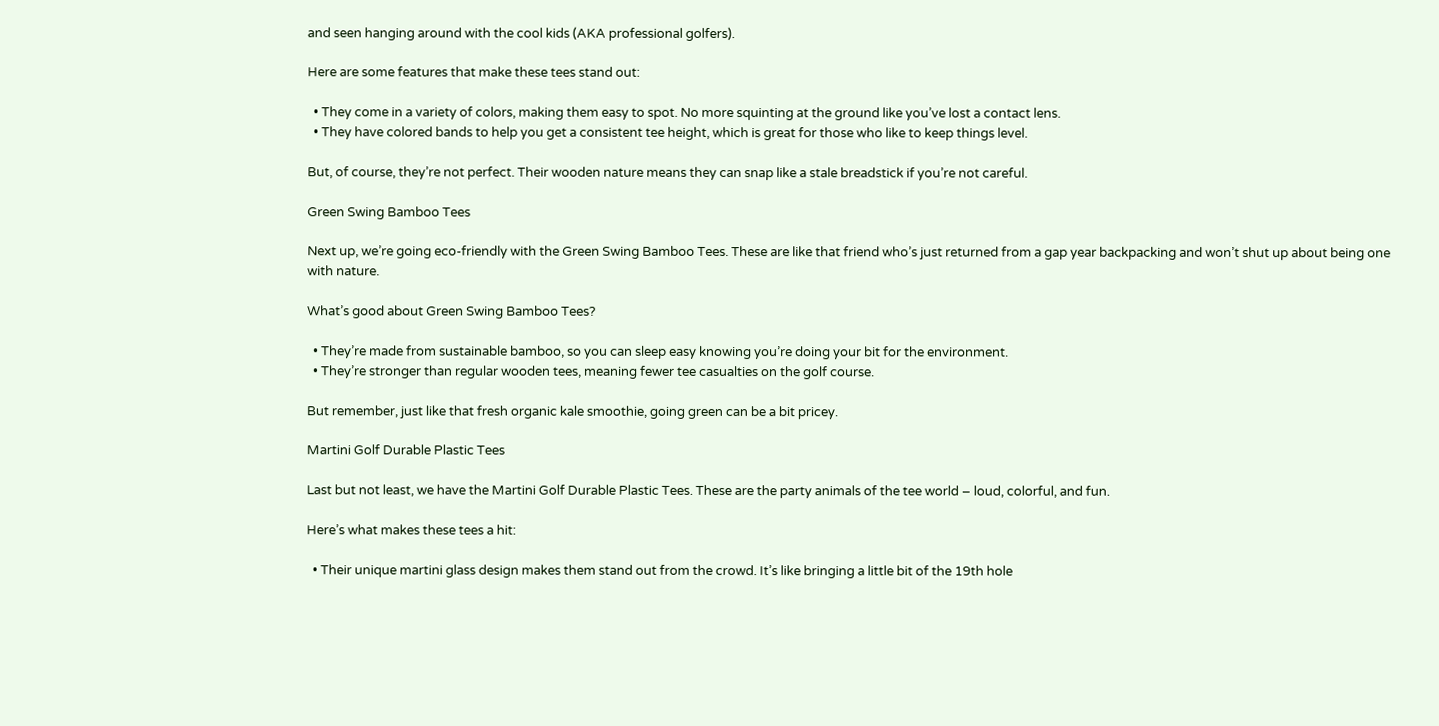and seen hanging around with the cool kids (AKA professional golfers).

Here are some features that make these tees stand out:

  • They come in a variety of colors, making them easy to spot. No more squinting at the ground like you’ve lost a contact lens.
  • They have colored bands to help you get a consistent tee height, which is great for those who like to keep things level.

But, of course, they’re not perfect. Their wooden nature means they can snap like a stale breadstick if you’re not careful.

Green Swing Bamboo Tees

Next up, we’re going eco-friendly with the Green Swing Bamboo Tees. These are like that friend who’s just returned from a gap year backpacking and won’t shut up about being one with nature.

What’s good about Green Swing Bamboo Tees?

  • They’re made from sustainable bamboo, so you can sleep easy knowing you’re doing your bit for the environment.
  • They’re stronger than regular wooden tees, meaning fewer tee casualties on the golf course.

But remember, just like that fresh organic kale smoothie, going green can be a bit pricey.

Martini Golf Durable Plastic Tees

Last but not least, we have the Martini Golf Durable Plastic Tees. These are the party animals of the tee world – loud, colorful, and fun.

Here’s what makes these tees a hit:

  • Their unique martini glass design makes them stand out from the crowd. It’s like bringing a little bit of the 19th hole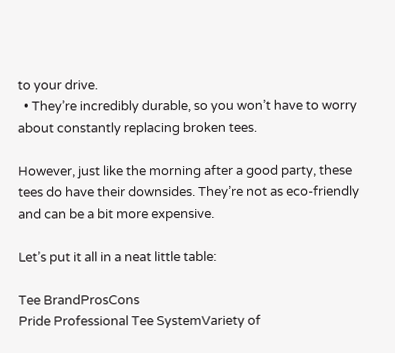to your drive.
  • They’re incredibly durable, so you won’t have to worry about constantly replacing broken tees.

However, just like the morning after a good party, these tees do have their downsides. They’re not as eco-friendly and can be a bit more expensive.

Let’s put it all in a neat little table:

Tee BrandProsCons
Pride Professional Tee SystemVariety of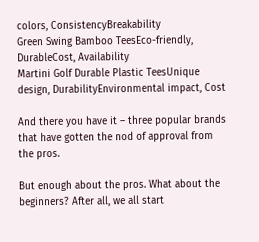colors, ConsistencyBreakability
Green Swing Bamboo TeesEco-friendly, DurableCost, Availability
Martini Golf Durable Plastic TeesUnique design, DurabilityEnvironmental impact, Cost

And there you have it – three popular brands that have gotten the nod of approval from the pros.

But enough about the pros. What about the beginners? After all, we all start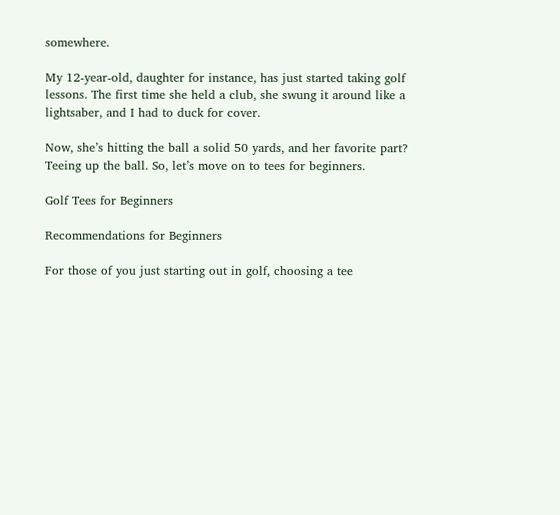somewhere.

My 12-year-old, daughter for instance, has just started taking golf lessons. The first time she held a club, she swung it around like a lightsaber, and I had to duck for cover.

Now, she’s hitting the ball a solid 50 yards, and her favorite part? Teeing up the ball. So, let’s move on to tees for beginners.

Golf Tees for Beginners

Recommendations for Beginners

For those of you just starting out in golf, choosing a tee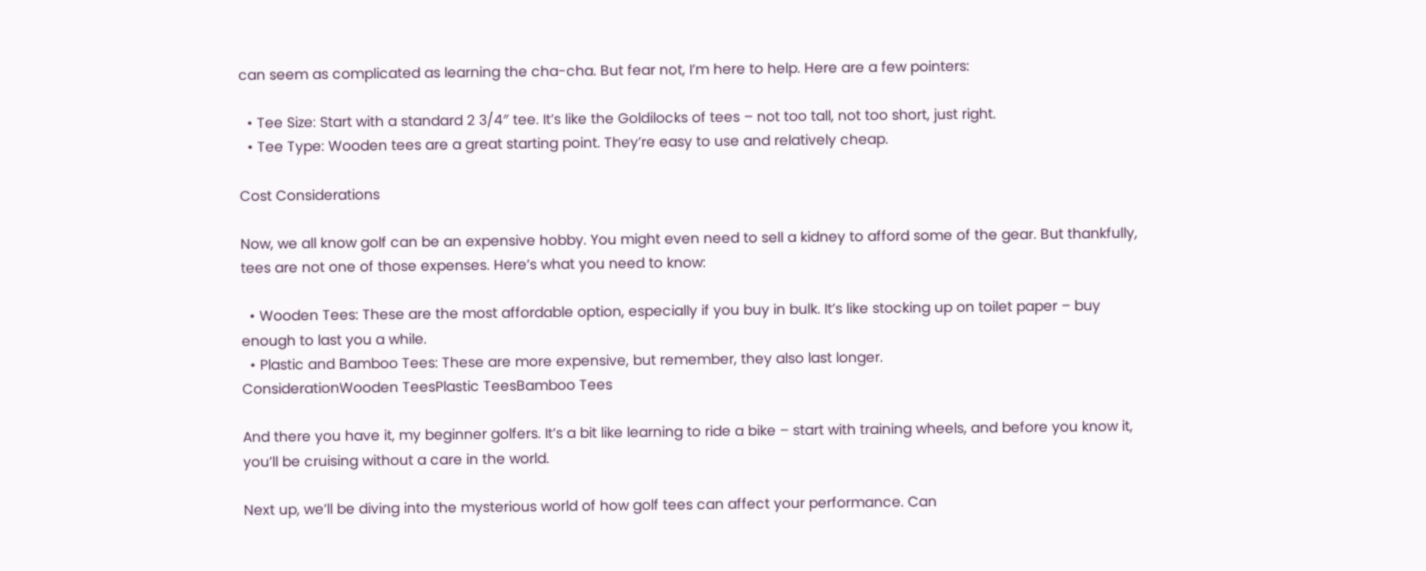can seem as complicated as learning the cha-cha. But fear not, I’m here to help. Here are a few pointers:

  • Tee Size: Start with a standard 2 3/4″ tee. It’s like the Goldilocks of tees – not too tall, not too short, just right.
  • Tee Type: Wooden tees are a great starting point. They’re easy to use and relatively cheap.

Cost Considerations

Now, we all know golf can be an expensive hobby. You might even need to sell a kidney to afford some of the gear. But thankfully, tees are not one of those expenses. Here’s what you need to know:

  • Wooden Tees: These are the most affordable option, especially if you buy in bulk. It’s like stocking up on toilet paper – buy enough to last you a while.
  • Plastic and Bamboo Tees: These are more expensive, but remember, they also last longer.
ConsiderationWooden TeesPlastic TeesBamboo Tees

And there you have it, my beginner golfers. It’s a bit like learning to ride a bike – start with training wheels, and before you know it, you’ll be cruising without a care in the world.

Next up, we’ll be diving into the mysterious world of how golf tees can affect your performance. Can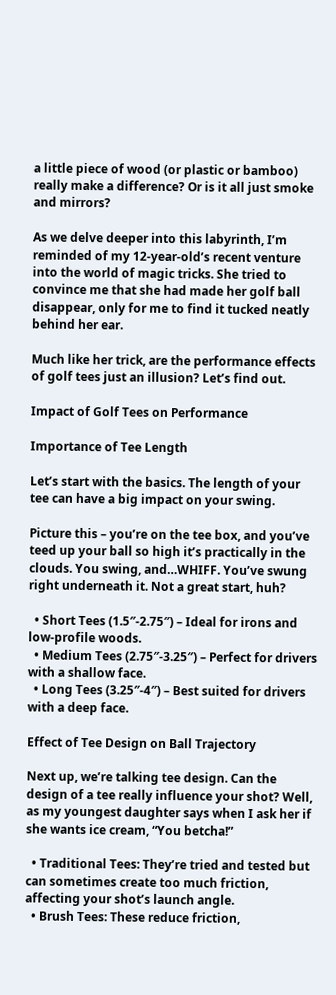a little piece of wood (or plastic or bamboo) really make a difference? Or is it all just smoke and mirrors?

As we delve deeper into this labyrinth, I’m reminded of my 12-year-old’s recent venture into the world of magic tricks. She tried to convince me that she had made her golf ball disappear, only for me to find it tucked neatly behind her ear.

Much like her trick, are the performance effects of golf tees just an illusion? Let’s find out.

Impact of Golf Tees on Performance

Importance of Tee Length

Let’s start with the basics. The length of your tee can have a big impact on your swing.

Picture this – you’re on the tee box, and you’ve teed up your ball so high it’s practically in the clouds. You swing, and…WHIFF. You’ve swung right underneath it. Not a great start, huh?

  • Short Tees (1.5″-2.75″) – Ideal for irons and low-profile woods.
  • Medium Tees (2.75″-3.25″) – Perfect for drivers with a shallow face.
  • Long Tees (3.25″-4″) – Best suited for drivers with a deep face.

Effect of Tee Design on Ball Trajectory

Next up, we’re talking tee design. Can the design of a tee really influence your shot? Well, as my youngest daughter says when I ask her if she wants ice cream, “You betcha!”

  • Traditional Tees: They’re tried and tested but can sometimes create too much friction, affecting your shot’s launch angle.
  • Brush Tees: These reduce friction,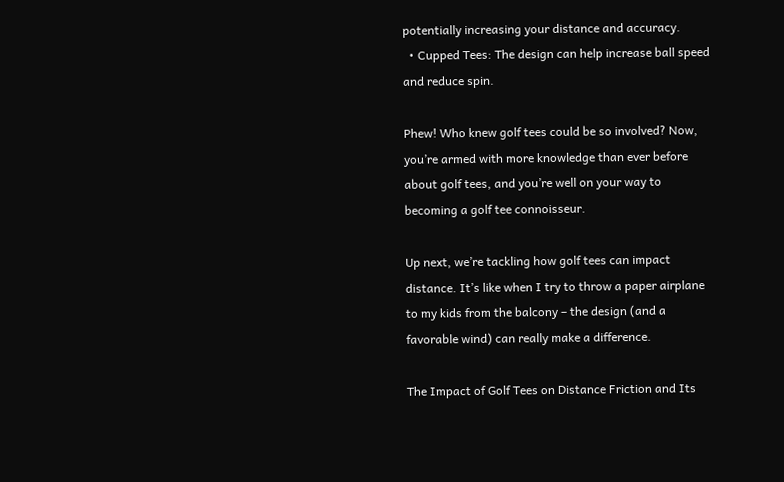potentially increasing your distance and accuracy.
  • Cupped Tees: The design can help increase ball speed and reduce spin.

Phew! Who knew golf tees could be so involved? Now, you’re armed with more knowledge than ever before about golf tees, and you’re well on your way to becoming a golf tee connoisseur.

Up next, we’re tackling how golf tees can impact distance. It’s like when I try to throw a paper airplane to my kids from the balcony – the design (and a favorable wind) can really make a difference.

The Impact of Golf Tees on Distance Friction and Its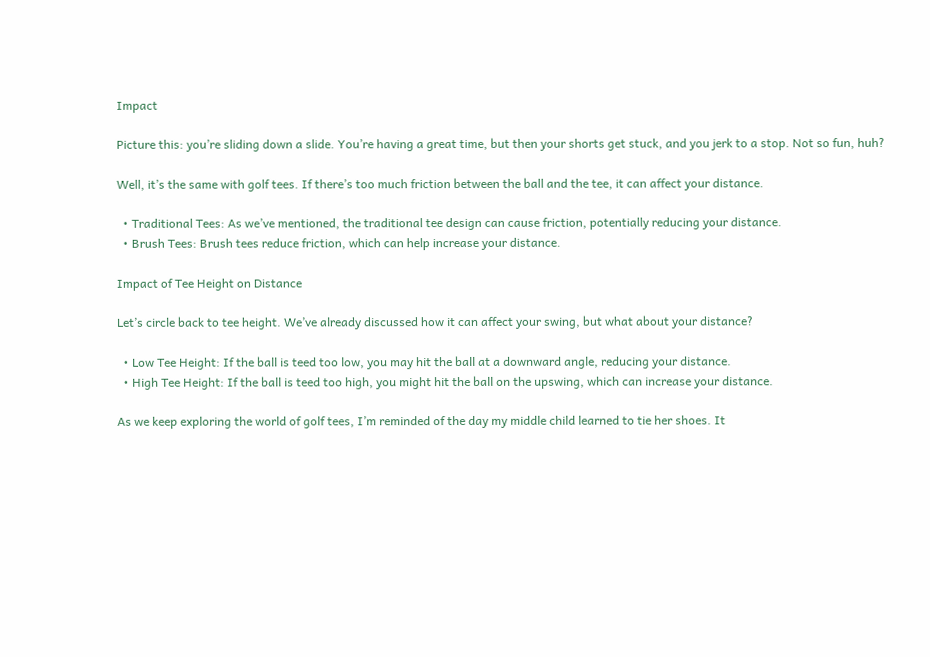Impact

Picture this: you’re sliding down a slide. You’re having a great time, but then your shorts get stuck, and you jerk to a stop. Not so fun, huh?

Well, it’s the same with golf tees. If there’s too much friction between the ball and the tee, it can affect your distance.

  • Traditional Tees: As we’ve mentioned, the traditional tee design can cause friction, potentially reducing your distance.
  • Brush Tees: Brush tees reduce friction, which can help increase your distance.

Impact of Tee Height on Distance

Let’s circle back to tee height. We’ve already discussed how it can affect your swing, but what about your distance?

  • Low Tee Height: If the ball is teed too low, you may hit the ball at a downward angle, reducing your distance.
  • High Tee Height: If the ball is teed too high, you might hit the ball on the upswing, which can increase your distance.

As we keep exploring the world of golf tees, I’m reminded of the day my middle child learned to tie her shoes. It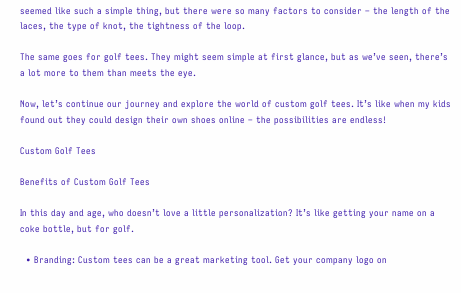seemed like such a simple thing, but there were so many factors to consider – the length of the laces, the type of knot, the tightness of the loop.

The same goes for golf tees. They might seem simple at first glance, but as we’ve seen, there’s a lot more to them than meets the eye.

Now, let’s continue our journey and explore the world of custom golf tees. It’s like when my kids found out they could design their own shoes online – the possibilities are endless!

Custom Golf Tees

Benefits of Custom Golf Tees

In this day and age, who doesn’t love a little personalization? It’s like getting your name on a coke bottle, but for golf.

  • Branding: Custom tees can be a great marketing tool. Get your company logo on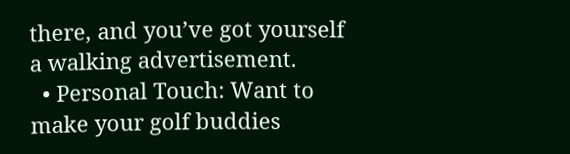there, and you’ve got yourself a walking advertisement.
  • Personal Touch: Want to make your golf buddies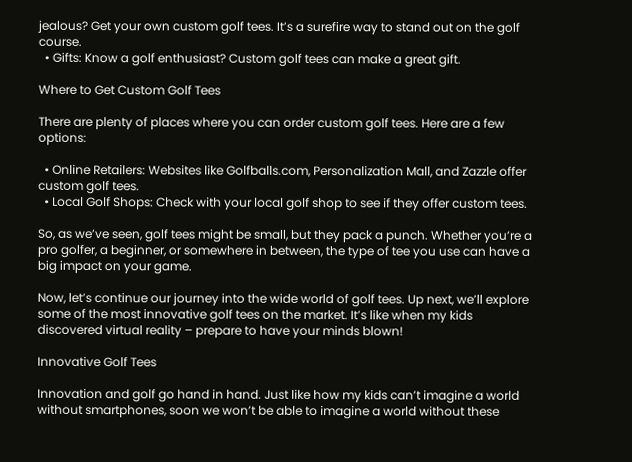jealous? Get your own custom golf tees. It’s a surefire way to stand out on the golf course.
  • Gifts: Know a golf enthusiast? Custom golf tees can make a great gift.

Where to Get Custom Golf Tees

There are plenty of places where you can order custom golf tees. Here are a few options:

  • Online Retailers: Websites like Golfballs.com, Personalization Mall, and Zazzle offer custom golf tees.
  • Local Golf Shops: Check with your local golf shop to see if they offer custom tees.

So, as we’ve seen, golf tees might be small, but they pack a punch. Whether you’re a pro golfer, a beginner, or somewhere in between, the type of tee you use can have a big impact on your game.

Now, let’s continue our journey into the wide world of golf tees. Up next, we’ll explore some of the most innovative golf tees on the market. It’s like when my kids discovered virtual reality – prepare to have your minds blown!

Innovative Golf Tees

Innovation and golf go hand in hand. Just like how my kids can’t imagine a world without smartphones, soon we won’t be able to imagine a world without these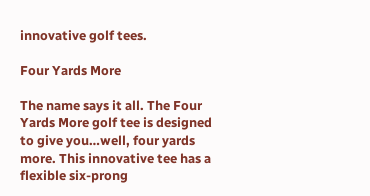innovative golf tees.

Four Yards More

The name says it all. The Four Yards More golf tee is designed to give you…well, four yards more. This innovative tee has a flexible six-prong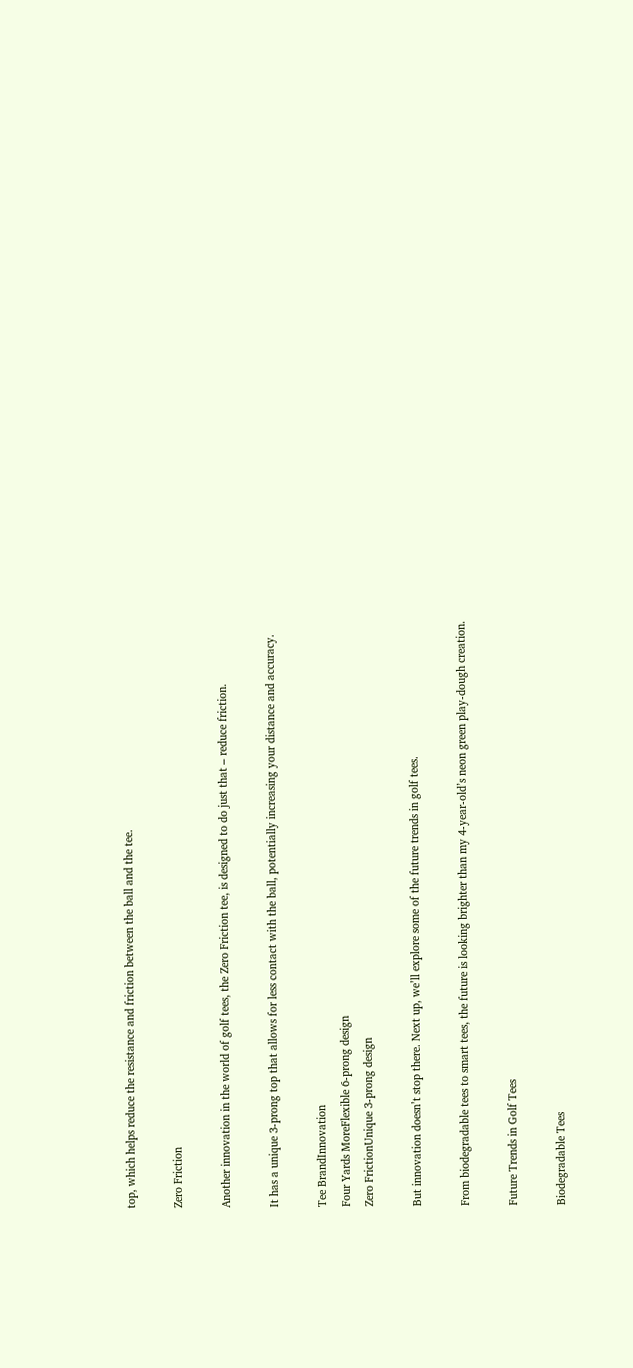top, which helps reduce the resistance and friction between the ball and the tee.

Zero Friction

Another innovation in the world of golf tees, the Zero Friction tee, is designed to do just that – reduce friction.

It has a unique 3-prong top that allows for less contact with the ball, potentially increasing your distance and accuracy.

Tee BrandInnovation
Four Yards MoreFlexible 6-prong design
Zero FrictionUnique 3-prong design

But innovation doesn’t stop there. Next up, we’ll explore some of the future trends in golf tees.

From biodegradable tees to smart tees, the future is looking brighter than my 4-year-old’s neon green play-dough creation.

Future Trends in Golf Tees

Biodegradable Tees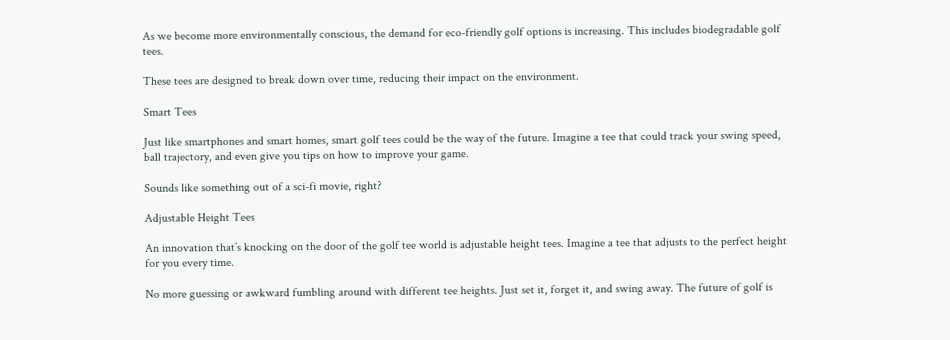As we become more environmentally conscious, the demand for eco-friendly golf options is increasing. This includes biodegradable golf tees.

These tees are designed to break down over time, reducing their impact on the environment.

Smart Tees

Just like smartphones and smart homes, smart golf tees could be the way of the future. Imagine a tee that could track your swing speed, ball trajectory, and even give you tips on how to improve your game.

Sounds like something out of a sci-fi movie, right?

Adjustable Height Tees

An innovation that’s knocking on the door of the golf tee world is adjustable height tees. Imagine a tee that adjusts to the perfect height for you every time.

No more guessing or awkward fumbling around with different tee heights. Just set it, forget it, and swing away. The future of golf is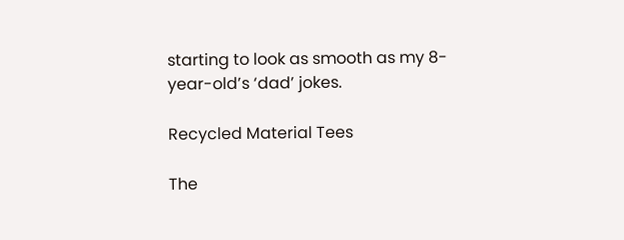starting to look as smooth as my 8-year-old’s ‘dad’ jokes.

Recycled Material Tees

The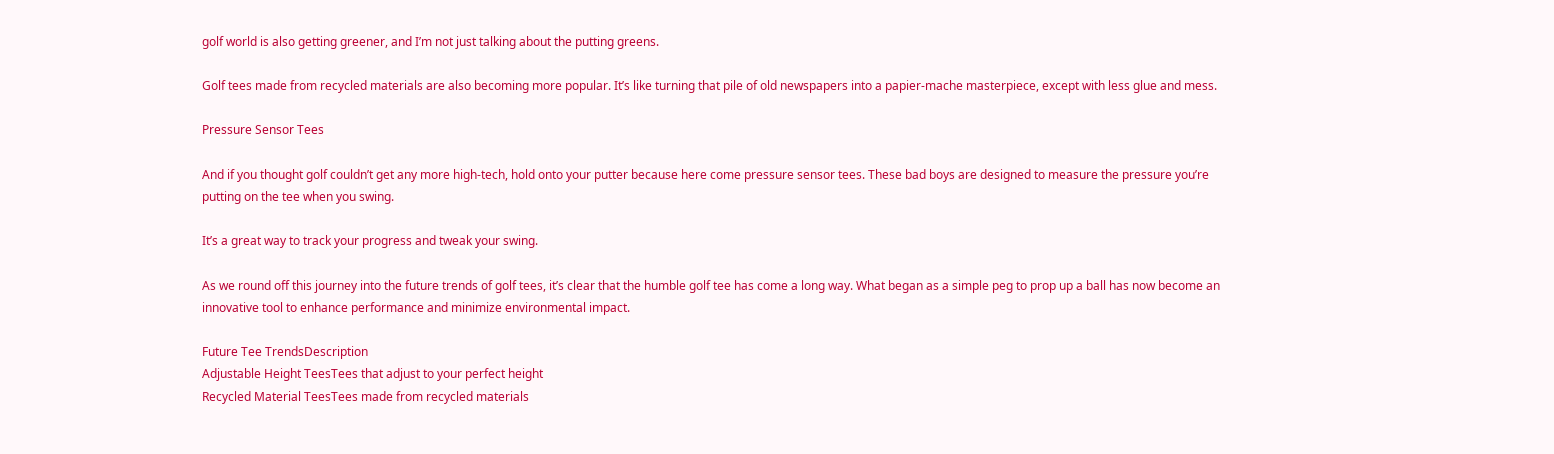golf world is also getting greener, and I’m not just talking about the putting greens.

Golf tees made from recycled materials are also becoming more popular. It’s like turning that pile of old newspapers into a papier-mache masterpiece, except with less glue and mess.

Pressure Sensor Tees

And if you thought golf couldn’t get any more high-tech, hold onto your putter because here come pressure sensor tees. These bad boys are designed to measure the pressure you’re putting on the tee when you swing.

It’s a great way to track your progress and tweak your swing.

As we round off this journey into the future trends of golf tees, it’s clear that the humble golf tee has come a long way. What began as a simple peg to prop up a ball has now become an innovative tool to enhance performance and minimize environmental impact.

Future Tee TrendsDescription
Adjustable Height TeesTees that adjust to your perfect height
Recycled Material TeesTees made from recycled materials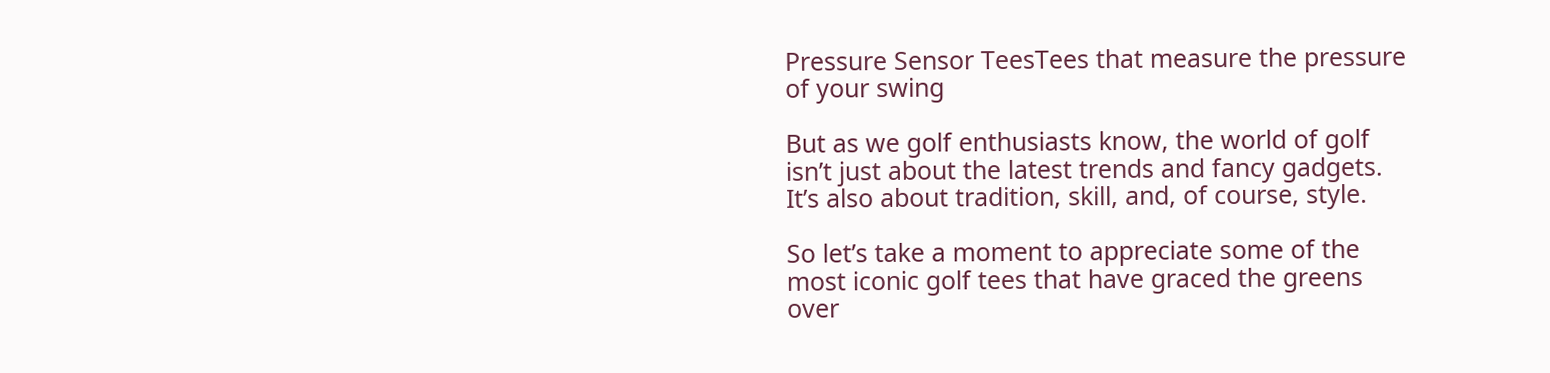Pressure Sensor TeesTees that measure the pressure of your swing

But as we golf enthusiasts know, the world of golf isn’t just about the latest trends and fancy gadgets. It’s also about tradition, skill, and, of course, style.

So let’s take a moment to appreciate some of the most iconic golf tees that have graced the greens over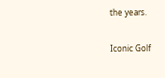the years.

Iconic Golf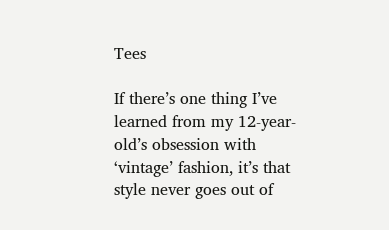Tees

If there’s one thing I’ve learned from my 12-year-old’s obsession with ‘vintage’ fashion, it’s that style never goes out of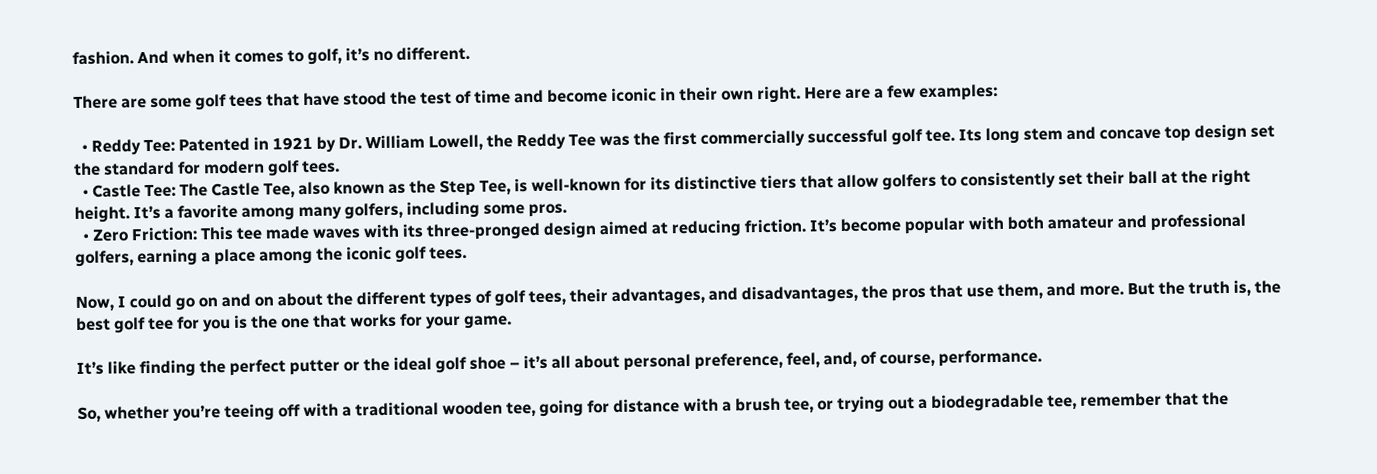fashion. And when it comes to golf, it’s no different.

There are some golf tees that have stood the test of time and become iconic in their own right. Here are a few examples:

  • Reddy Tee: Patented in 1921 by Dr. William Lowell, the Reddy Tee was the first commercially successful golf tee. Its long stem and concave top design set the standard for modern golf tees.
  • Castle Tee: The Castle Tee, also known as the Step Tee, is well-known for its distinctive tiers that allow golfers to consistently set their ball at the right height. It’s a favorite among many golfers, including some pros.
  • Zero Friction: This tee made waves with its three-pronged design aimed at reducing friction. It’s become popular with both amateur and professional golfers, earning a place among the iconic golf tees.

Now, I could go on and on about the different types of golf tees, their advantages, and disadvantages, the pros that use them, and more. But the truth is, the best golf tee for you is the one that works for your game.

It’s like finding the perfect putter or the ideal golf shoe – it’s all about personal preference, feel, and, of course, performance.

So, whether you’re teeing off with a traditional wooden tee, going for distance with a brush tee, or trying out a biodegradable tee, remember that the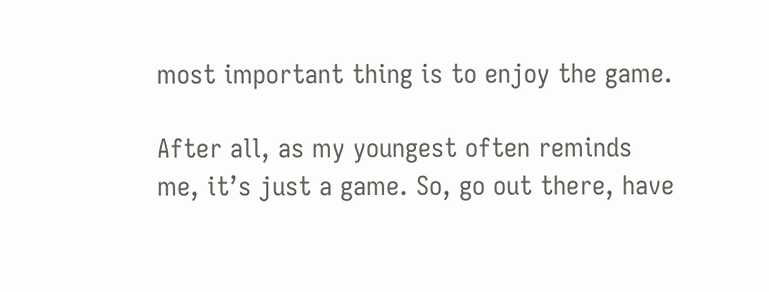most important thing is to enjoy the game.

After all, as my youngest often reminds me, it’s just a game. So, go out there, have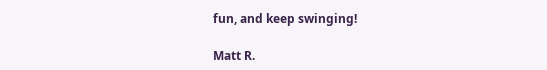fun, and keep swinging!

Matt R.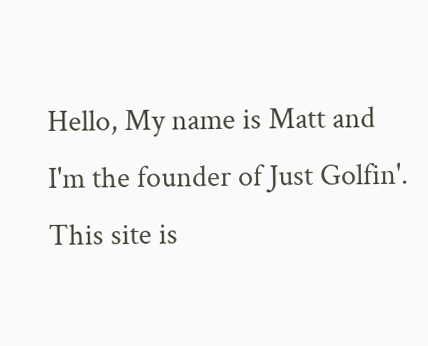Hello, My name is Matt and I'm the founder of Just Golfin'. This site is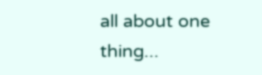all about one thing...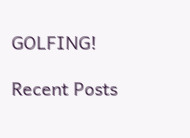GOLFING!

Recent Posts